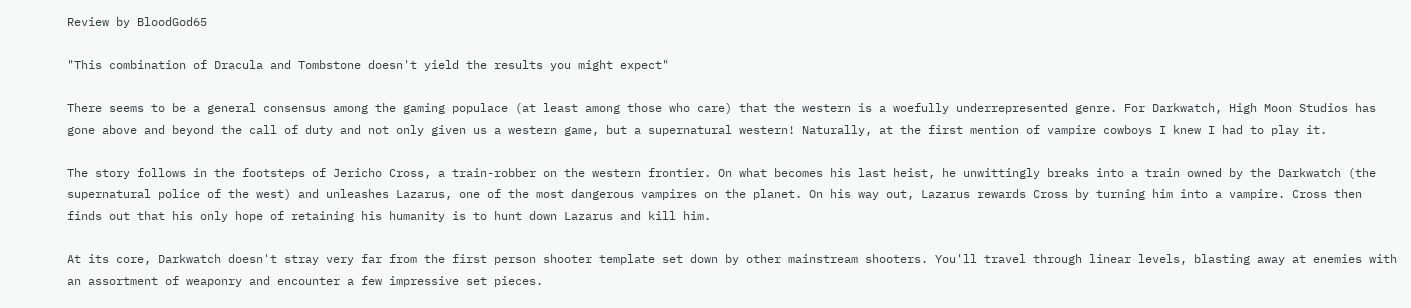Review by BloodGod65

"This combination of Dracula and Tombstone doesn't yield the results you might expect"

There seems to be a general consensus among the gaming populace (at least among those who care) that the western is a woefully underrepresented genre. For Darkwatch, High Moon Studios has gone above and beyond the call of duty and not only given us a western game, but a supernatural western! Naturally, at the first mention of vampire cowboys I knew I had to play it.

The story follows in the footsteps of Jericho Cross, a train-robber on the western frontier. On what becomes his last heist, he unwittingly breaks into a train owned by the Darkwatch (the supernatural police of the west) and unleashes Lazarus, one of the most dangerous vampires on the planet. On his way out, Lazarus rewards Cross by turning him into a vampire. Cross then finds out that his only hope of retaining his humanity is to hunt down Lazarus and kill him.

At its core, Darkwatch doesn't stray very far from the first person shooter template set down by other mainstream shooters. You'll travel through linear levels, blasting away at enemies with an assortment of weaponry and encounter a few impressive set pieces.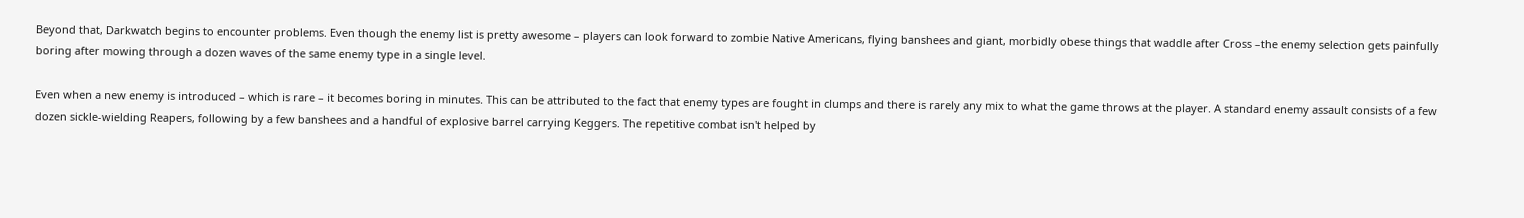Beyond that, Darkwatch begins to encounter problems. Even though the enemy list is pretty awesome – players can look forward to zombie Native Americans, flying banshees and giant, morbidly obese things that waddle after Cross –the enemy selection gets painfully boring after mowing through a dozen waves of the same enemy type in a single level.

Even when a new enemy is introduced – which is rare – it becomes boring in minutes. This can be attributed to the fact that enemy types are fought in clumps and there is rarely any mix to what the game throws at the player. A standard enemy assault consists of a few dozen sickle-wielding Reapers, following by a few banshees and a handful of explosive barrel carrying Keggers. The repetitive combat isn't helped by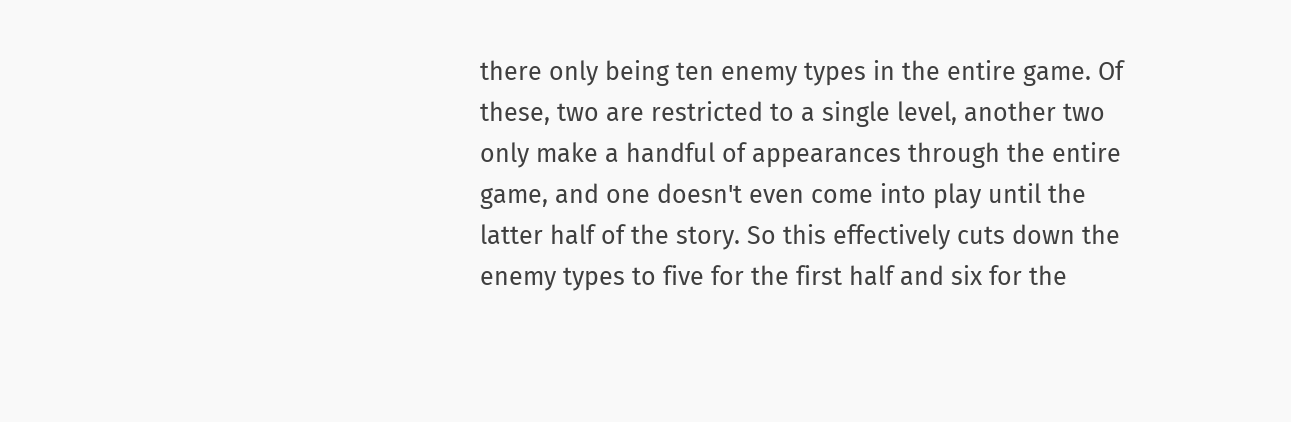there only being ten enemy types in the entire game. Of these, two are restricted to a single level, another two only make a handful of appearances through the entire game, and one doesn't even come into play until the latter half of the story. So this effectively cuts down the enemy types to five for the first half and six for the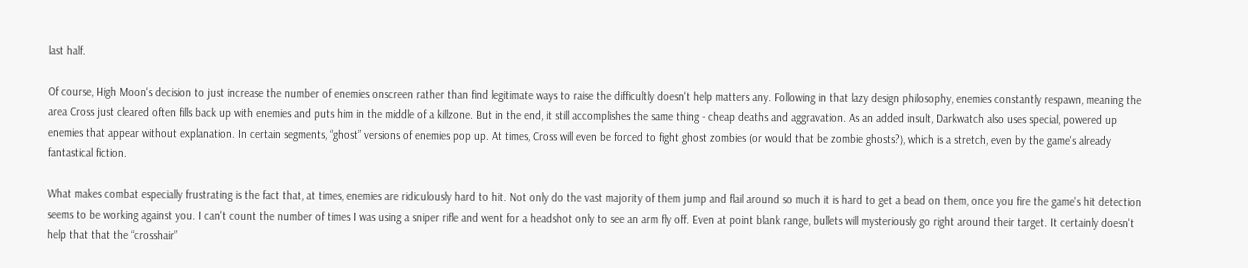last half.

Of course, High Moon's decision to just increase the number of enemies onscreen rather than find legitimate ways to raise the difficultly doesn't help matters any. Following in that lazy design philosophy, enemies constantly respawn, meaning the area Cross just cleared often fills back up with enemies and puts him in the middle of a killzone. But in the end, it still accomplishes the same thing - cheap deaths and aggravation. As an added insult, Darkwatch also uses special, powered up enemies that appear without explanation. In certain segments, “ghost” versions of enemies pop up. At times, Cross will even be forced to fight ghost zombies (or would that be zombie ghosts?), which is a stretch, even by the game's already fantastical fiction.

What makes combat especially frustrating is the fact that, at times, enemies are ridiculously hard to hit. Not only do the vast majority of them jump and flail around so much it is hard to get a bead on them, once you fire the game's hit detection seems to be working against you. I can't count the number of times I was using a sniper rifle and went for a headshot only to see an arm fly off. Even at point blank range, bullets will mysteriously go right around their target. It certainly doesn't help that that the “crosshair”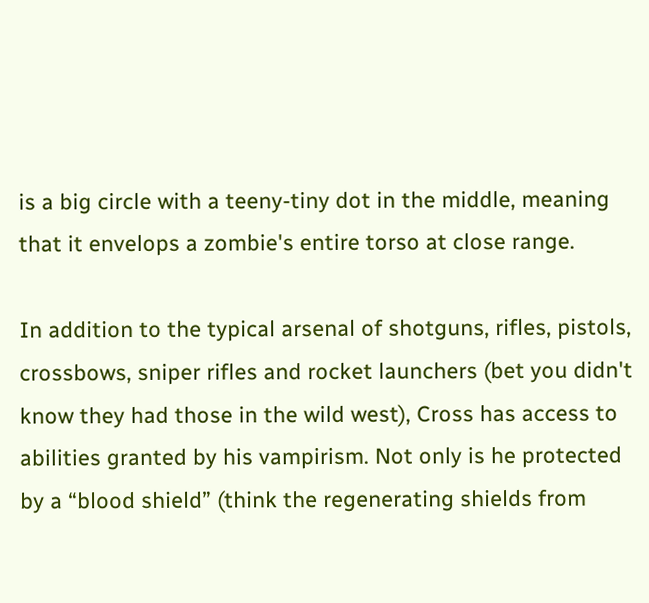is a big circle with a teeny-tiny dot in the middle, meaning that it envelops a zombie's entire torso at close range.

In addition to the typical arsenal of shotguns, rifles, pistols, crossbows, sniper rifles and rocket launchers (bet you didn't know they had those in the wild west), Cross has access to abilities granted by his vampirism. Not only is he protected by a “blood shield” (think the regenerating shields from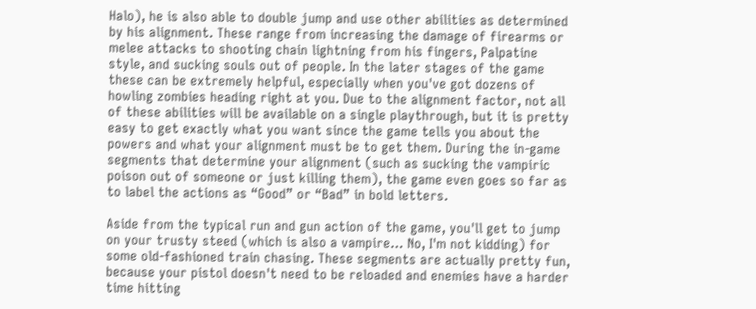Halo), he is also able to double jump and use other abilities as determined by his alignment. These range from increasing the damage of firearms or melee attacks to shooting chain lightning from his fingers, Palpatine style, and sucking souls out of people. In the later stages of the game these can be extremely helpful, especially when you've got dozens of howling zombies heading right at you. Due to the alignment factor, not all of these abilities will be available on a single playthrough, but it is pretty easy to get exactly what you want since the game tells you about the powers and what your alignment must be to get them. During the in-game segments that determine your alignment (such as sucking the vampiric poison out of someone or just killing them), the game even goes so far as to label the actions as “Good” or “Bad” in bold letters.

Aside from the typical run and gun action of the game, you'll get to jump on your trusty steed (which is also a vampire… No, I'm not kidding) for some old-fashioned train chasing. These segments are actually pretty fun, because your pistol doesn't need to be reloaded and enemies have a harder time hitting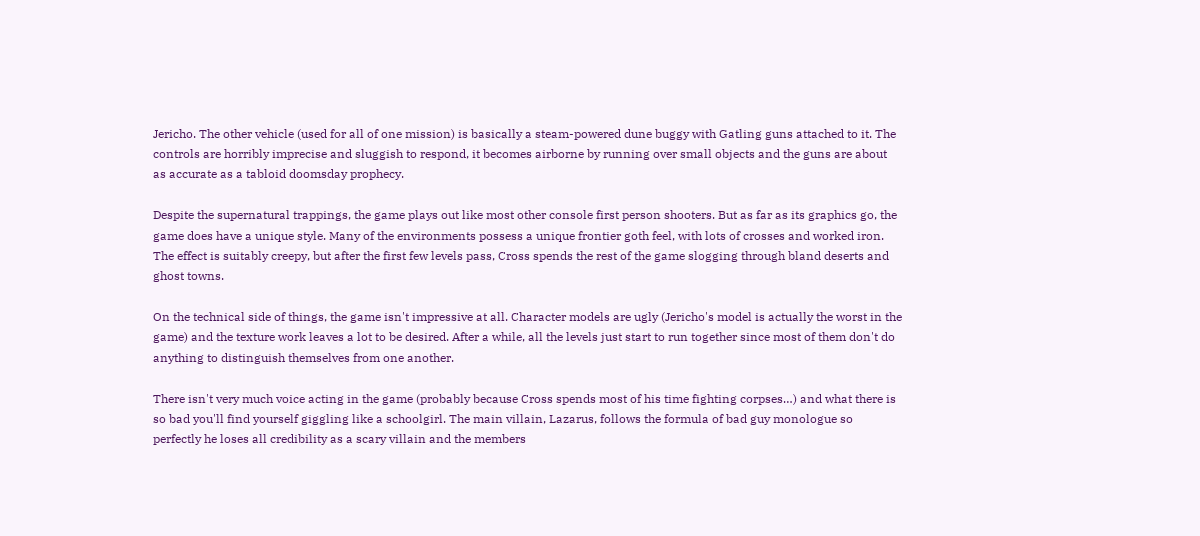Jericho. The other vehicle (used for all of one mission) is basically a steam-powered dune buggy with Gatling guns attached to it. The controls are horribly imprecise and sluggish to respond, it becomes airborne by running over small objects and the guns are about as accurate as a tabloid doomsday prophecy.

Despite the supernatural trappings, the game plays out like most other console first person shooters. But as far as its graphics go, the game does have a unique style. Many of the environments possess a unique frontier goth feel, with lots of crosses and worked iron. The effect is suitably creepy, but after the first few levels pass, Cross spends the rest of the game slogging through bland deserts and ghost towns.

On the technical side of things, the game isn't impressive at all. Character models are ugly (Jericho's model is actually the worst in the game) and the texture work leaves a lot to be desired. After a while, all the levels just start to run together since most of them don't do anything to distinguish themselves from one another.

There isn't very much voice acting in the game (probably because Cross spends most of his time fighting corpses…) and what there is so bad you'll find yourself giggling like a schoolgirl. The main villain, Lazarus, follows the formula of bad guy monologue so perfectly he loses all credibility as a scary villain and the members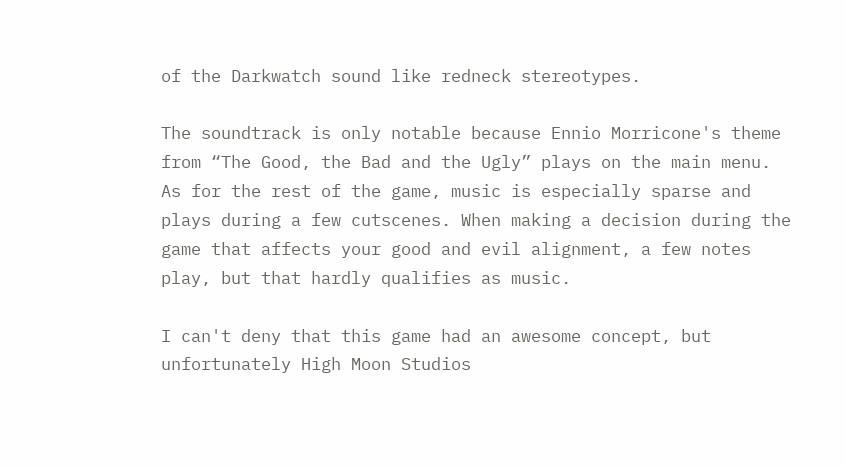of the Darkwatch sound like redneck stereotypes.

The soundtrack is only notable because Ennio Morricone's theme from “The Good, the Bad and the Ugly” plays on the main menu. As for the rest of the game, music is especially sparse and plays during a few cutscenes. When making a decision during the game that affects your good and evil alignment, a few notes play, but that hardly qualifies as music.

I can't deny that this game had an awesome concept, but unfortunately High Moon Studios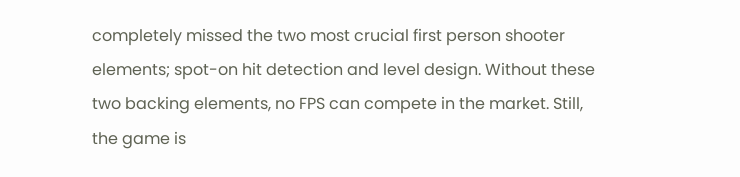completely missed the two most crucial first person shooter elements; spot-on hit detection and level design. Without these two backing elements, no FPS can compete in the market. Still, the game is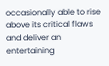occasionally able to rise above its critical flaws and deliver an entertaining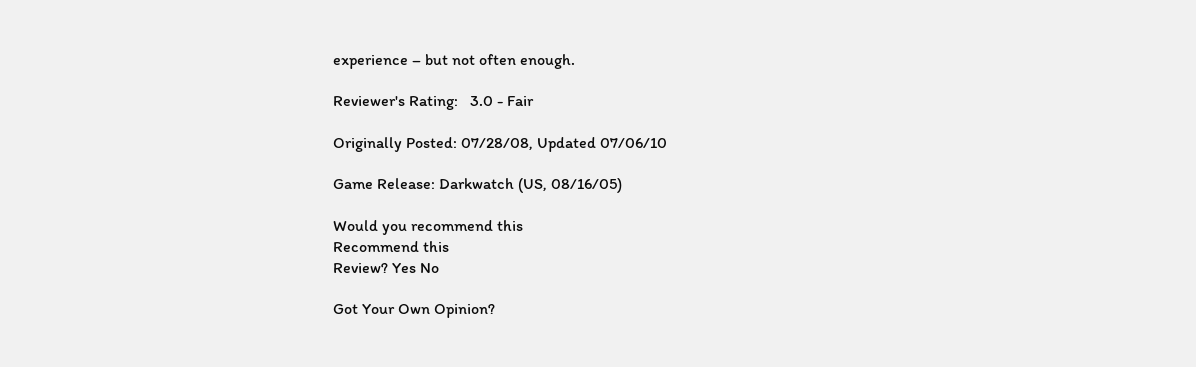experience – but not often enough.

Reviewer's Rating:   3.0 - Fair

Originally Posted: 07/28/08, Updated 07/06/10

Game Release: Darkwatch (US, 08/16/05)

Would you recommend this
Recommend this
Review? Yes No

Got Your Own Opinion?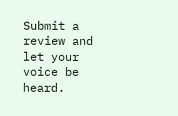Submit a review and let your voice be heard.